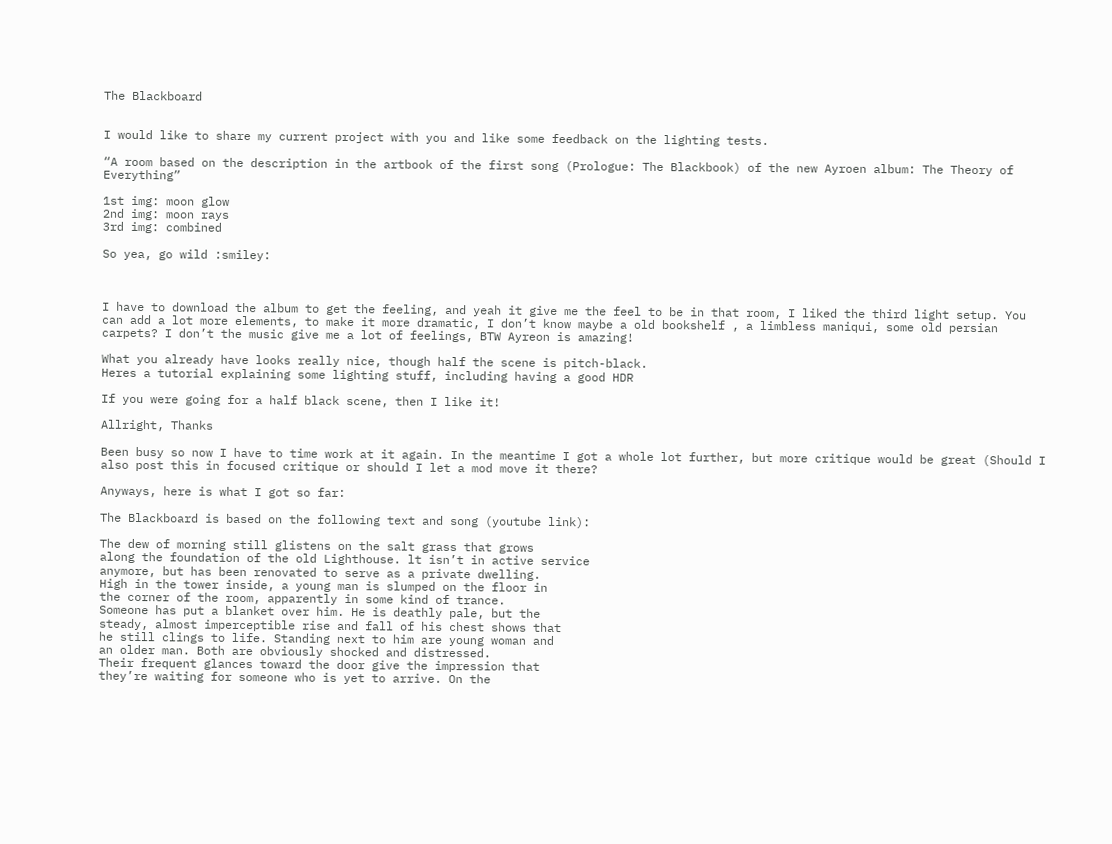The Blackboard


I would like to share my current project with you and like some feedback on the lighting tests.

“A room based on the description in the artbook of the first song (Prologue: The Blackbook) of the new Ayroen album: The Theory of Everything”

1st img: moon glow
2nd img: moon rays
3rd img: combined

So yea, go wild :smiley:



I have to download the album to get the feeling, and yeah it give me the feel to be in that room, I liked the third light setup. You can add a lot more elements, to make it more dramatic, I don’t know maybe a old bookshelf , a limbless maniqui, some old persian carpets? I don’t the music give me a lot of feelings, BTW Ayreon is amazing!

What you already have looks really nice, though half the scene is pitch-black.
Heres a tutorial explaining some lighting stuff, including having a good HDR

If you were going for a half black scene, then I like it!

Allright, Thanks

Been busy so now I have to time work at it again. In the meantime I got a whole lot further, but more critique would be great (Should I also post this in focused critique or should I let a mod move it there?

Anyways, here is what I got so far:

The Blackboard is based on the following text and song (youtube link):

The dew of morning still glistens on the salt grass that grows
along the foundation of the old Lighthouse. lt isn’t in active service
anymore, but has been renovated to serve as a private dwelling.
High in the tower inside, a young man is slumped on the floor in
the corner of the room, apparently in some kind of trance.
Someone has put a blanket over him. He is deathly pale, but the
steady, almost imperceptible rise and fall of his chest shows that
he still clings to life. Standing next to him are young woman and
an older man. Both are obviously shocked and distressed.
Their frequent glances toward the door give the impression that
they’re waiting for someone who is yet to arrive. On the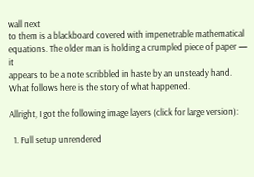wall next
to them is a blackboard covered with impenetrable mathematical
equations. The older man is holding a crumpled piece of paper — it
appears to be a note scribbled in haste by an unsteady hand.
What follows here is the story of what happened.

Allright, I got the following image layers (click for large version):

  1. Full setup unrendered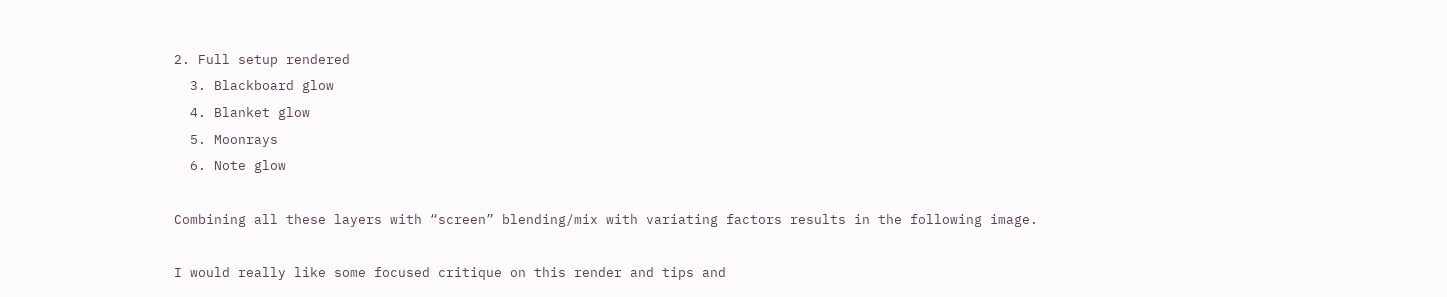2. Full setup rendered
  3. Blackboard glow
  4. Blanket glow
  5. Moonrays
  6. Note glow

Combining all these layers with “screen” blending/mix with variating factors results in the following image.

I would really like some focused critique on this render and tips and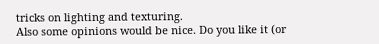tricks on lighting and texturing.
Also some opinions would be nice. Do you like it (or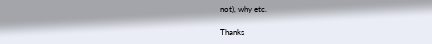not), why etc.

Thanks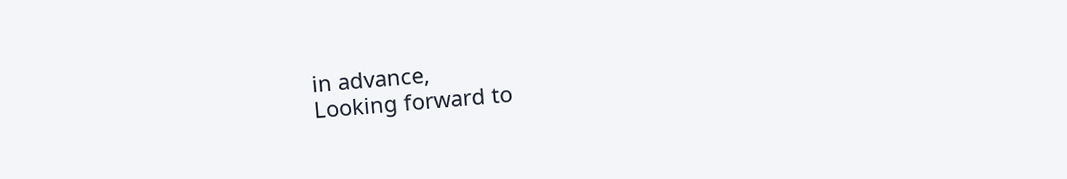in advance,
Looking forward to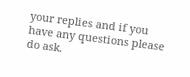your replies and if you have any questions please do ask.